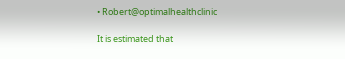• Robert@optimalhealthclinic

It is estimated that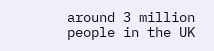around 3 million people in the UK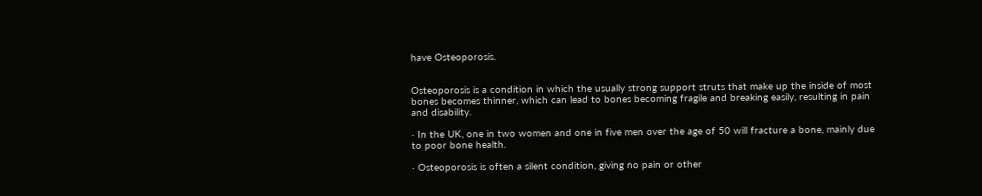have Osteoporosis.


Osteoporosis is a condition in which the usually strong support struts that make up the inside of most bones becomes thinner, which can lead to bones becoming fragile and breaking easily, resulting in pain and disability.

· In the UK, one in two women and one in five men over the age of 50 will fracture a bone, mainly due to poor bone health.

· Osteoporosis is often a silent condition, giving no pain or other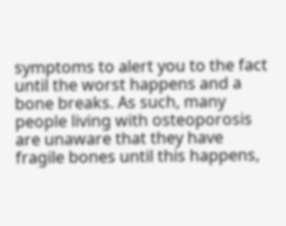symptoms to alert you to the fact until the worst happens and a bone breaks. As such, many people living with osteoporosis are unaware that they have fragile bones until this happens,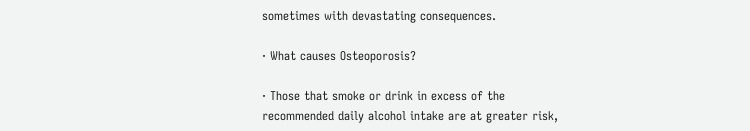sometimes with devastating consequences.

· What causes Osteoporosis?

· Those that smoke or drink in excess of the recommended daily alcohol intake are at greater risk,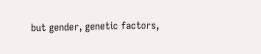but gender, genetic factors,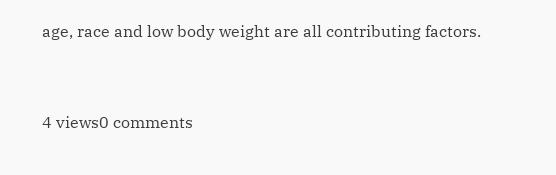age, race and low body weight are all contributing factors.


4 views0 comments